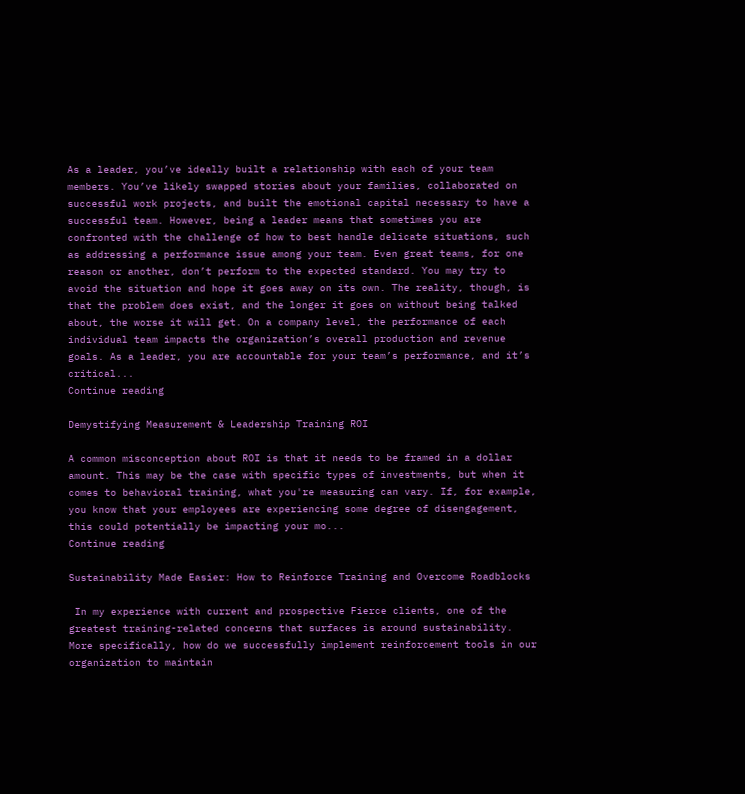As a leader, you’ve ideally built a relationship with each of your team members. You’ve likely swapped stories about your families, collaborated on successful work projects, and built the emotional capital necessary to have a successful team. However, being a leader means that sometimes you are confronted with the challenge of how to best handle delicate situations, such as addressing a performance issue among your team. Even great teams, for one reason or another, don’t perform to the expected standard. You may try to avoid the situation and hope it goes away on its own. The reality, though, is that the problem does exist, and the longer it goes on without being talked about, the worse it will get. On a company level, the performance of each individual team impacts the organization’s overall production and revenue goals. As a leader, you are accountable for your team’s performance, and it’s critical...
Continue reading

Demystifying Measurement & Leadership Training ROI

A common misconception about ROI is that it needs to be framed in a dollar amount. This may be the case with specific types of investments, but when it comes to behavioral training, what you're measuring can vary. If, for example, you know that your employees are experiencing some degree of disengagement, this could potentially be impacting your mo...
Continue reading

Sustainability Made Easier: How to Reinforce Training and Overcome Roadblocks

 In my experience with current and prospective Fierce clients, one of the greatest training-related concerns that surfaces is around sustainability. More specifically, how do we successfully implement reinforcement tools in our organization to maintain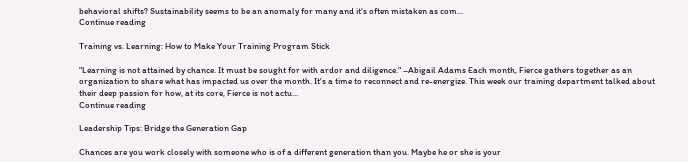behavioral shifts? Sustainability seems to be an anomaly for many and it's often mistaken as com...
Continue reading

Training vs. Learning: How to Make Your Training Program Stick

"Learning is not attained by chance. It must be sought for with ardor and diligence." –Abigail Adams Each month, Fierce gathers together as an organization to share what has impacted us over the month. It's a time to reconnect and re-energize. This week our training department talked about their deep passion for how, at its core, Fierce is not actu...
Continue reading

Leadership Tips: Bridge the Generation Gap

Chances are you work closely with someone who is of a different generation than you. Maybe he or she is your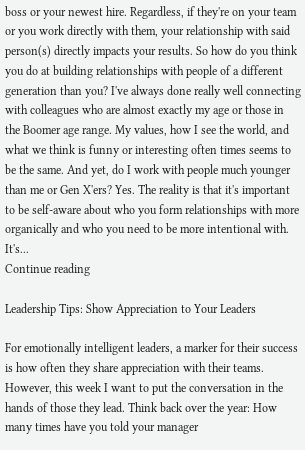boss or your newest hire. Regardless, if they're on your team or you work directly with them, your relationship with said person(s) directly impacts your results. So how do you think you do at building relationships with people of a different generation than you? I've always done really well connecting with colleagues who are almost exactly my age or those in the Boomer age range. My values, how I see the world, and what we think is funny or interesting often times seems to be the same. And yet, do I work with people much younger than me or Gen X'ers? Yes. The reality is that it's important to be self-aware about who you form relationships with more organically and who you need to be more intentional with. It's...
Continue reading

Leadership Tips: Show Appreciation to Your Leaders

For emotionally intelligent leaders, a marker for their success is how often they share appreciation with their teams. However, this week I want to put the conversation in the hands of those they lead. Think back over the year: How many times have you told your manager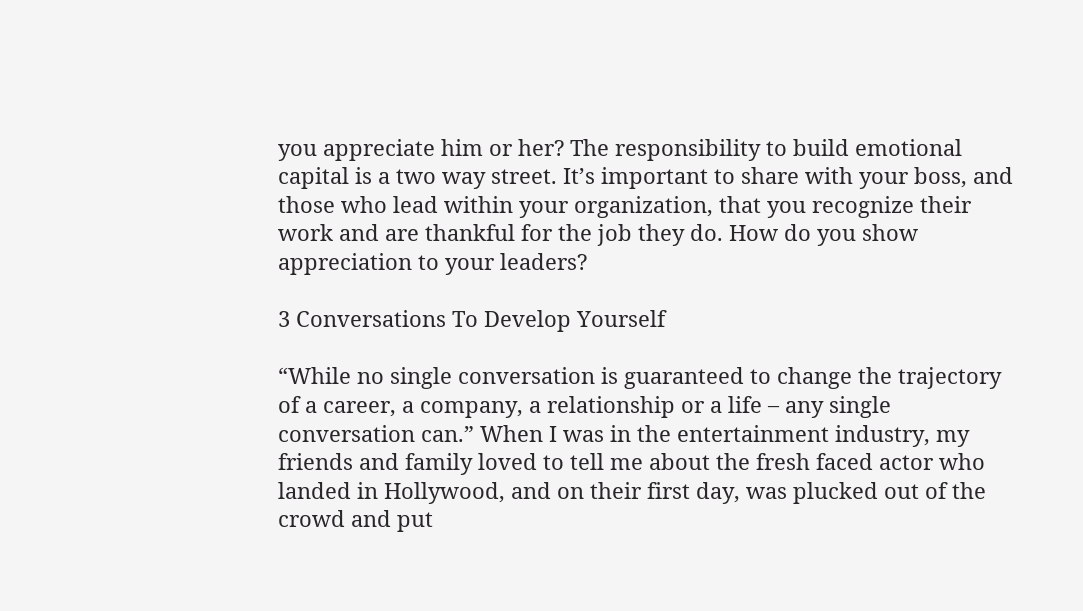you appreciate him or her? The responsibility to build emotional capital is a two way street. It’s important to share with your boss, and those who lead within your organization, that you recognize their work and are thankful for the job they do. How do you show appreciation to your leaders?

3 Conversations To Develop Yourself

“While no single conversation is guaranteed to change the trajectory of a career, a company, a relationship or a life – any single conversation can.” When I was in the entertainment industry, my friends and family loved to tell me about the fresh faced actor who landed in Hollywood, and on their first day, was plucked out of the crowd and put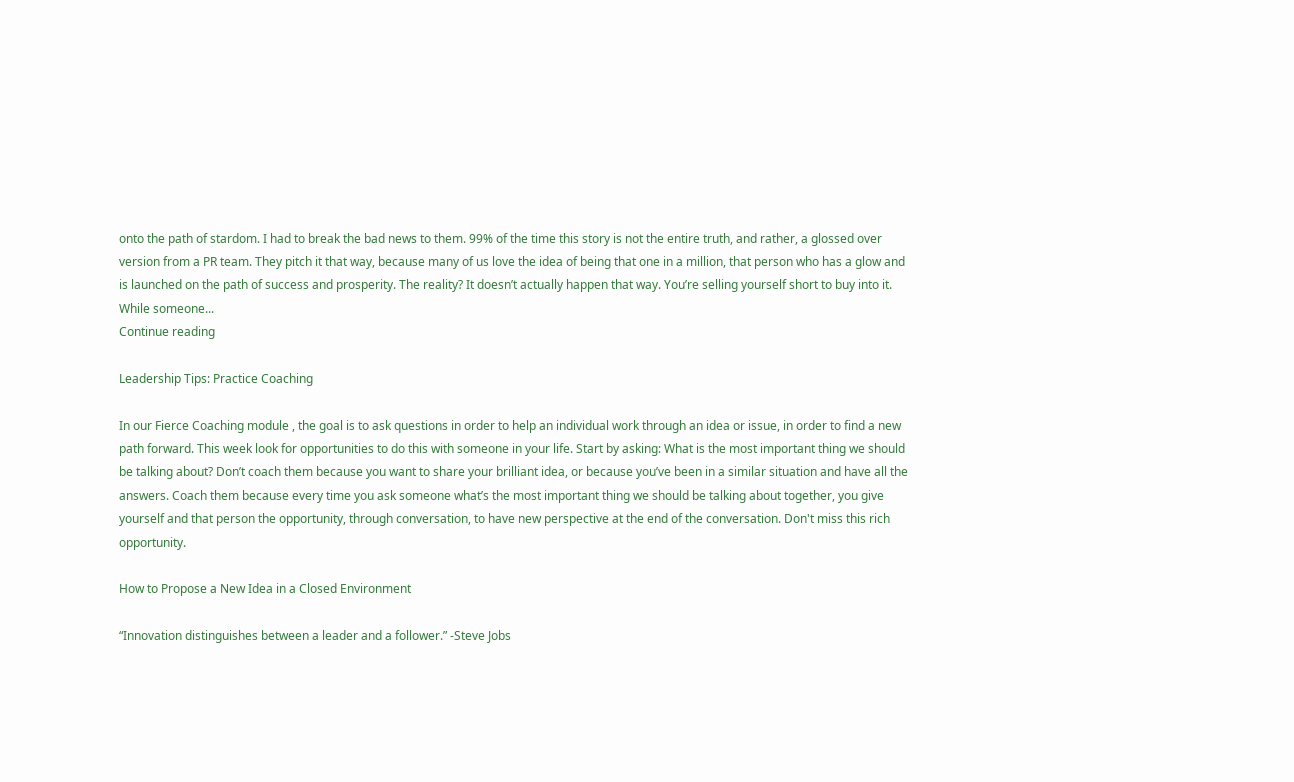onto the path of stardom. I had to break the bad news to them. 99% of the time this story is not the entire truth, and rather, a glossed over version from a PR team. They pitch it that way, because many of us love the idea of being that one in a million, that person who has a glow and is launched on the path of success and prosperity. The reality? It doesn’t actually happen that way. You’re selling yourself short to buy into it. While someone...
Continue reading

Leadership Tips: Practice Coaching

In our Fierce Coaching module , the goal is to ask questions in order to help an individual work through an idea or issue, in order to find a new path forward. This week look for opportunities to do this with someone in your life. Start by asking: What is the most important thing we should be talking about? Don’t coach them because you want to share your brilliant idea, or because you’ve been in a similar situation and have all the answers. Coach them because every time you ask someone what’s the most important thing we should be talking about together, you give yourself and that person the opportunity, through conversation, to have new perspective at the end of the conversation. Don't miss this rich opportunity.

How to Propose a New Idea in a Closed Environment

“Innovation distinguishes between a leader and a follower.” -Steve Jobs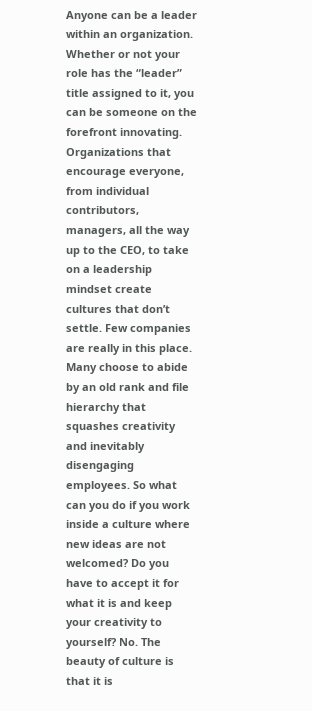Anyone can be a leader within an organization. Whether or not your role has the “leader” title assigned to it, you can be someone on the forefront innovating. Organizations that encourage everyone, from individual contributors, managers, all the way up to the CEO, to take on a leadership mindset create cultures that don’t settle. Few companies are really in this place. Many choose to abide by an old rank and file hierarchy that squashes creativity and inevitably disengaging employees. So what can you do if you work inside a culture where new ideas are not welcomed? Do you have to accept it for what it is and keep your creativity to yourself? No. The beauty of culture is that it is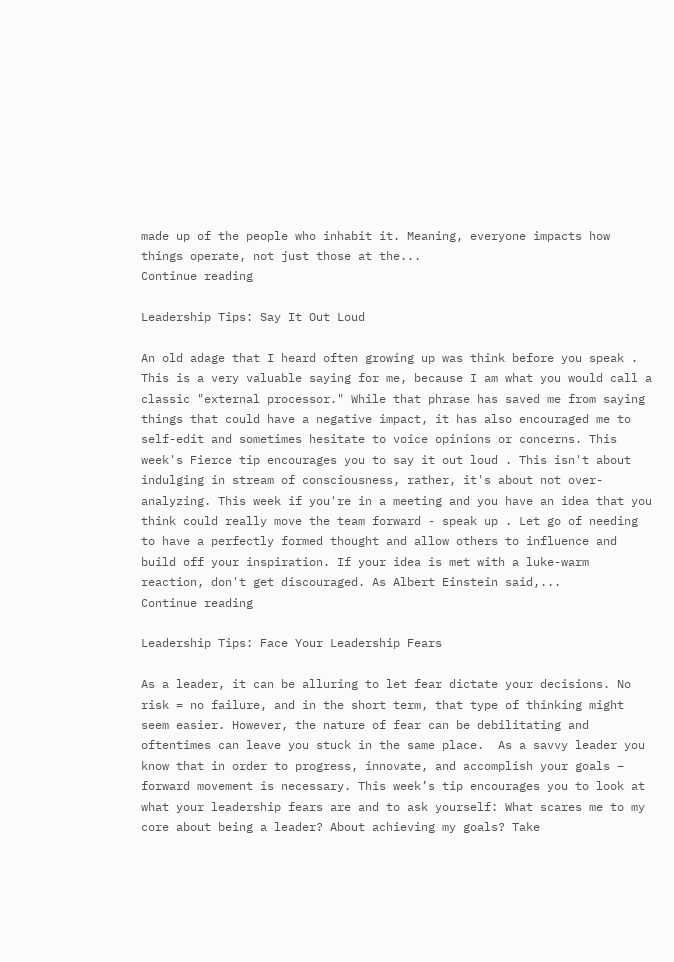made up of the people who inhabit it. Meaning, everyone impacts how things operate, not just those at the...
Continue reading

Leadership Tips: Say It Out Loud

An old adage that I heard often growing up was think before you speak . This is a very valuable saying for me, because I am what you would call a classic "external processor." While that phrase has saved me from saying things that could have a negative impact, it has also encouraged me to self-edit and sometimes hesitate to voice opinions or concerns. This week's Fierce tip encourages you to say it out loud . This isn't about indulging in stream of consciousness, rather, it's about not over-analyzing. This week if you're in a meeting and you have an idea that you think could really move the team forward - speak up . Let go of needing to have a perfectly formed thought and allow others to influence and build off your inspiration. If your idea is met with a luke-warm reaction, don't get discouraged. As Albert Einstein said,...
Continue reading

Leadership Tips: Face Your Leadership Fears

As a leader, it can be alluring to let fear dictate your decisions. No risk = no failure, and in the short term, that type of thinking might seem easier. However, the nature of fear can be debilitating and oftentimes can leave you stuck in the same place.  As a savvy leader you know that in order to progress, innovate, and accomplish your goals – forward movement is necessary. This week’s tip encourages you to look at what your leadership fears are and to ask yourself: What scares me to my core about being a leader? About achieving my goals? Take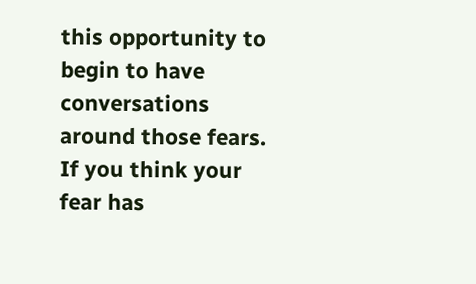this opportunity to begin to have conversations around those fears. If you think your fear has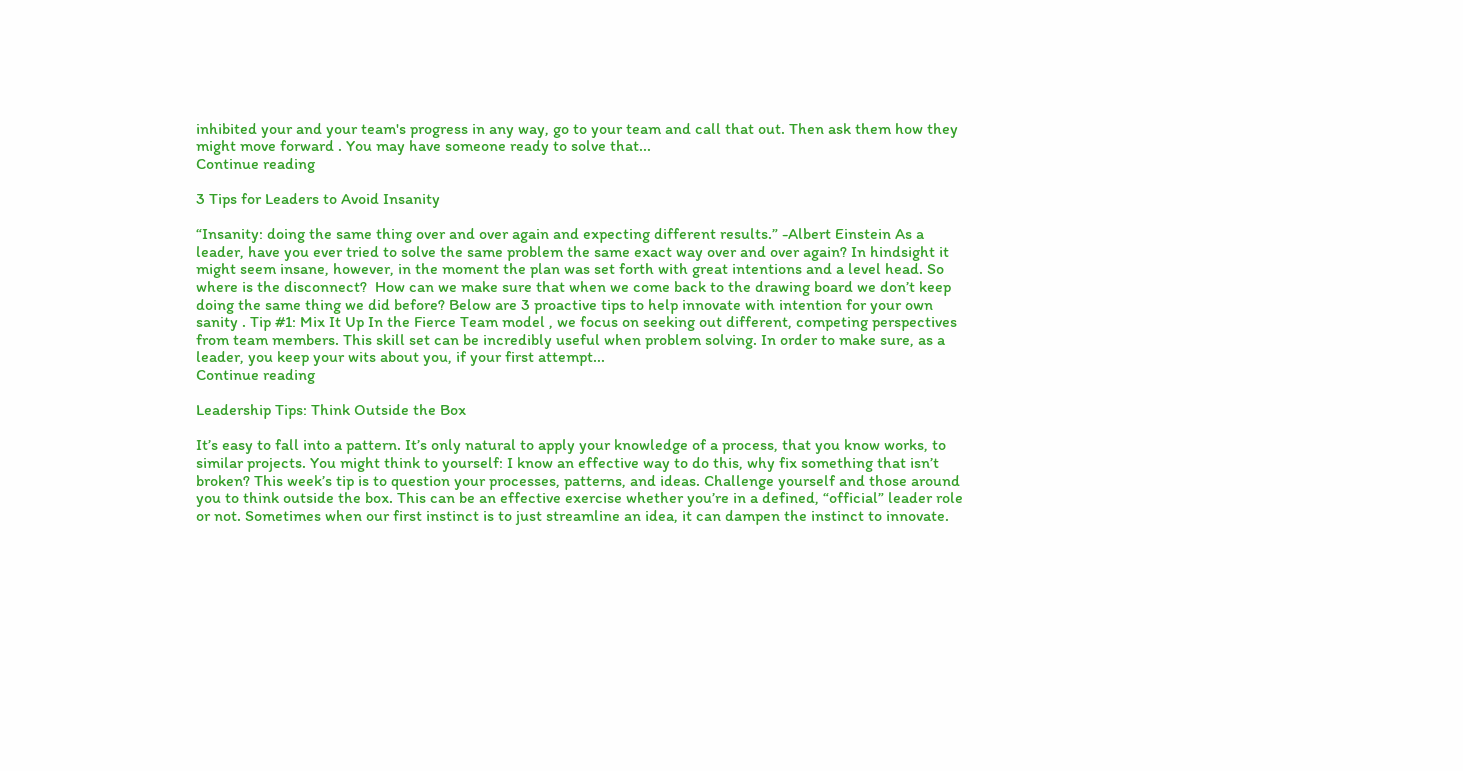inhibited your and your team's progress in any way, go to your team and call that out. Then ask them how they might move forward . You may have someone ready to solve that...
Continue reading

3 Tips for Leaders to Avoid Insanity

“Insanity: doing the same thing over and over again and expecting different results.” -Albert Einstein As a leader, have you ever tried to solve the same problem the same exact way over and over again? In hindsight it might seem insane, however, in the moment the plan was set forth with great intentions and a level head. So where is the disconnect?  How can we make sure that when we come back to the drawing board we don’t keep doing the same thing we did before? Below are 3 proactive tips to help innovate with intention for your own sanity . Tip #1: Mix It Up In the Fierce Team model , we focus on seeking out different, competing perspectives from team members. This skill set can be incredibly useful when problem solving. In order to make sure, as a leader, you keep your wits about you, if your first attempt...
Continue reading

Leadership Tips: Think Outside the Box

It’s easy to fall into a pattern. It’s only natural to apply your knowledge of a process, that you know works, to similar projects. You might think to yourself: I know an effective way to do this, why fix something that isn’t broken? This week’s tip is to question your processes, patterns, and ideas. Challenge yourself and those around you to think outside the box. This can be an effective exercise whether you’re in a defined, “official” leader role or not. Sometimes when our first instinct is to just streamline an idea, it can dampen the instinct to innovate.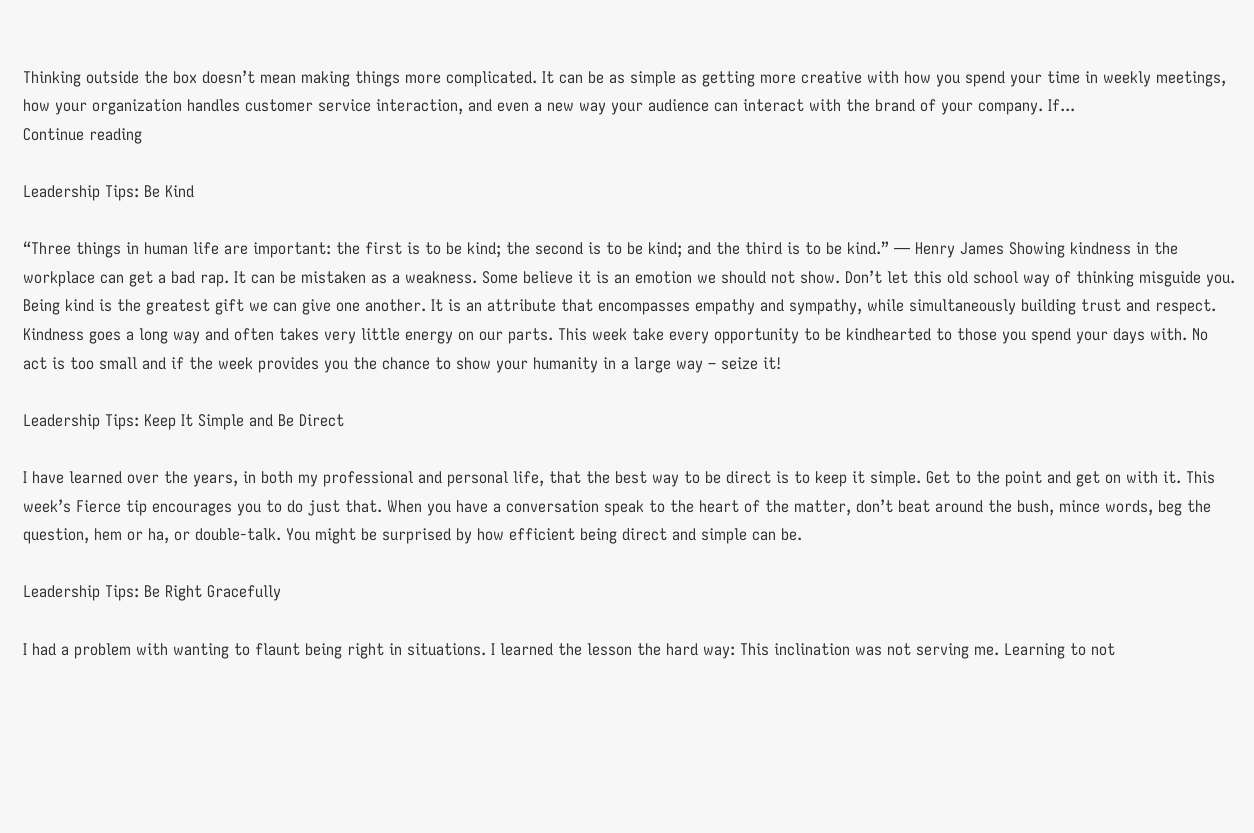Thinking outside the box doesn’t mean making things more complicated. It can be as simple as getting more creative with how you spend your time in weekly meetings, how your organization handles customer service interaction, and even a new way your audience can interact with the brand of your company. If...
Continue reading

Leadership Tips: Be Kind

“Three things in human life are important: the first is to be kind; the second is to be kind; and the third is to be kind.” ― Henry James Showing kindness in the workplace can get a bad rap. It can be mistaken as a weakness. Some believe it is an emotion we should not show. Don’t let this old school way of thinking misguide you. Being kind is the greatest gift we can give one another. It is an attribute that encompasses empathy and sympathy, while simultaneously building trust and respect. Kindness goes a long way and often takes very little energy on our parts. This week take every opportunity to be kindhearted to those you spend your days with. No act is too small and if the week provides you the chance to show your humanity in a large way – seize it!

Leadership Tips: Keep It Simple and Be Direct

I have learned over the years, in both my professional and personal life, that the best way to be direct is to keep it simple. Get to the point and get on with it. This week’s Fierce tip encourages you to do just that. When you have a conversation speak to the heart of the matter, don’t beat around the bush, mince words, beg the question, hem or ha, or double-talk. You might be surprised by how efficient being direct and simple can be.

Leadership Tips: Be Right Gracefully

I had a problem with wanting to flaunt being right in situations. I learned the lesson the hard way: This inclination was not serving me. Learning to not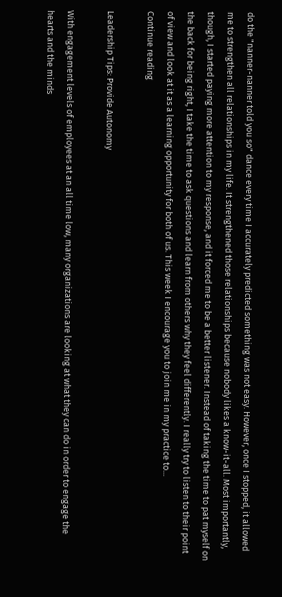do the "nanner-nanner told you so" dance every time I accurately predicted something was not easy. However, once I stopped, it allowed me to strengthen all relationships in my life. It strengthened those relationships because nobody likes a know-it-all. Most importantly, though, I started paying more attention to my response, and it forced me to be a better listener. Instead of taking the time to pat myself on the back for being right, I take the time to ask questions and learn from others why they feel differently. I really try to listen to their point of view and look at it as a learning opportunity for both of us. This week I encourage you to join me in my practice to...
Continue reading

Leadership Tips: Provide Autonomy

With engagement levels of employees at an all time low, many organizations are looking at what they can do in order to engage the hearts and the minds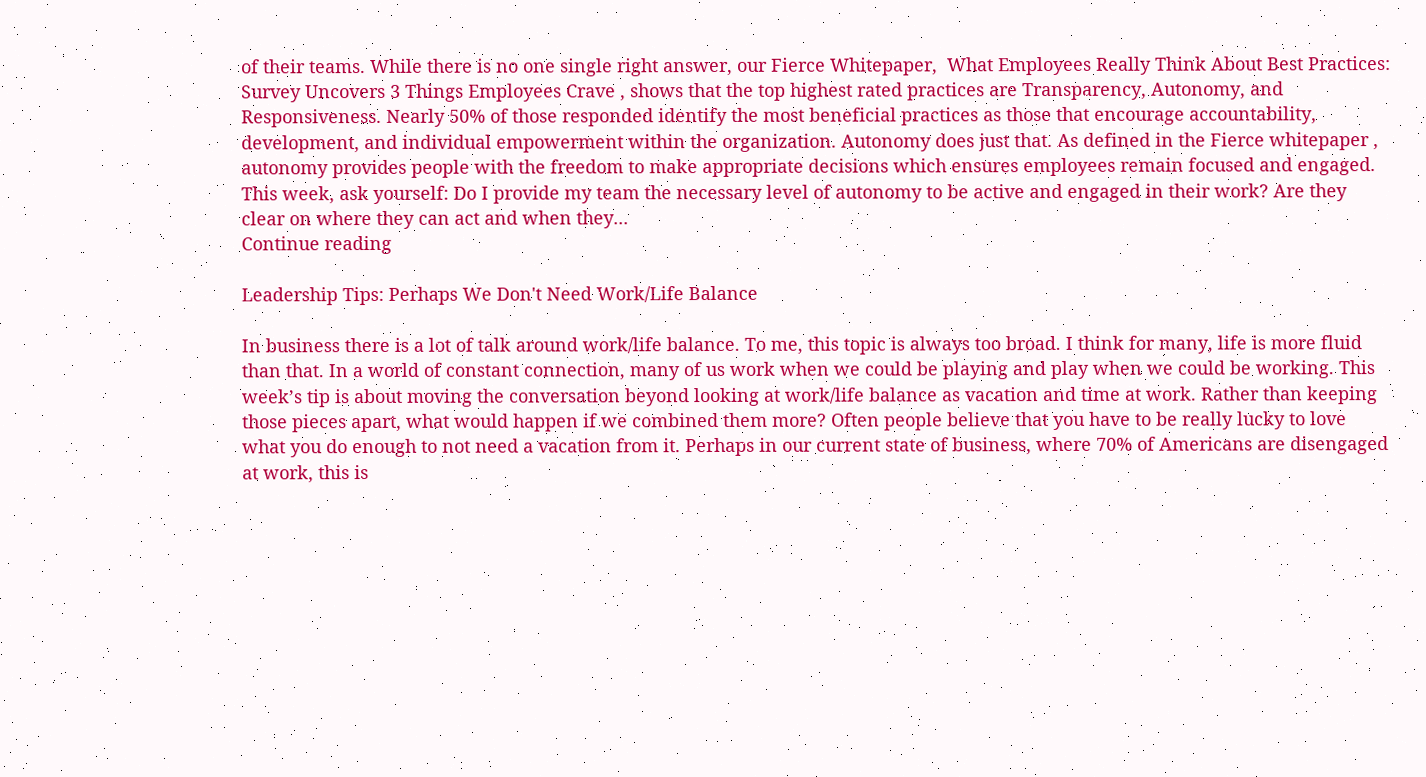of their teams. While there is no one single right answer, our Fierce Whitepaper,  What Employees Really Think About Best Practices: Survey Uncovers 3 Things Employees Crave , shows that the top highest rated practices are Transparency, Autonomy, and Responsiveness. Nearly 50% of those responded identify the most beneficial practices as those that encourage accountability, development, and individual empowerment within the organization. Autonomy does just that. As defined in the Fierce whitepaper , autonomy provides people with the freedom to make appropriate decisions which ensures employees remain focused and engaged. This week, ask yourself: Do I provide my team the necessary level of autonomy to be active and engaged in their work? Are they clear on where they can act and when they...
Continue reading

Leadership Tips: Perhaps We Don't Need Work/Life Balance

In business there is a lot of talk around work/life balance. To me, this topic is always too broad. I think for many, life is more fluid than that. In a world of constant connection, many of us work when we could be playing and play when we could be working. This week’s tip is about moving the conversation beyond looking at work/life balance as vacation and time at work. Rather than keeping those pieces apart, what would happen if we combined them more? Often people believe that you have to be really lucky to love what you do enough to not need a vacation from it. Perhaps in our current state of business, where 70% of Americans are disengaged at work, this is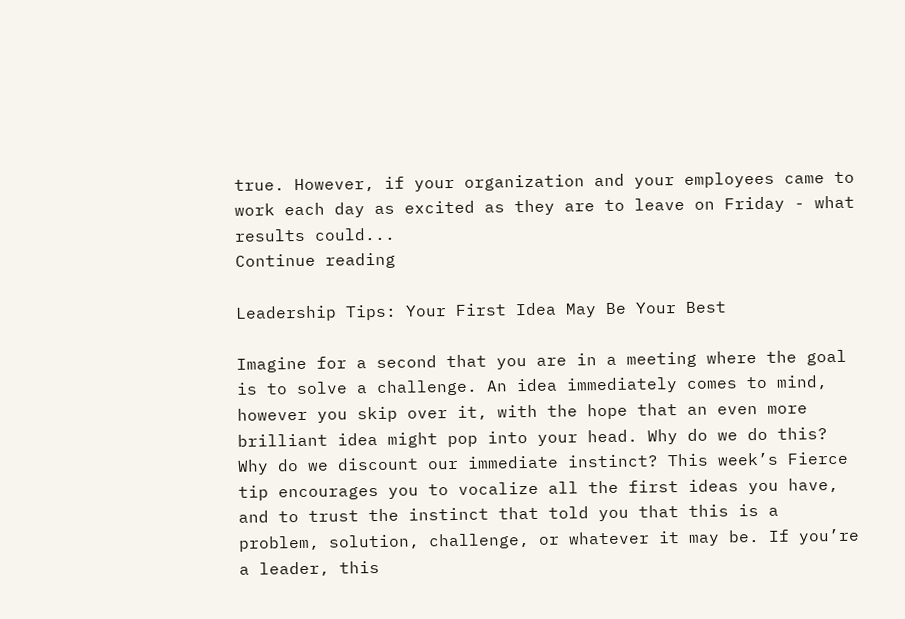true. However, if your organization and your employees came to work each day as excited as they are to leave on Friday - what results could...
Continue reading

Leadership Tips: Your First Idea May Be Your Best

Imagine for a second that you are in a meeting where the goal is to solve a challenge. An idea immediately comes to mind, however you skip over it, with the hope that an even more brilliant idea might pop into your head. Why do we do this? Why do we discount our immediate instinct? This week’s Fierce tip encourages you to vocalize all the first ideas you have, and to trust the instinct that told you that this is a problem, solution, challenge, or whatever it may be. If you’re a leader, this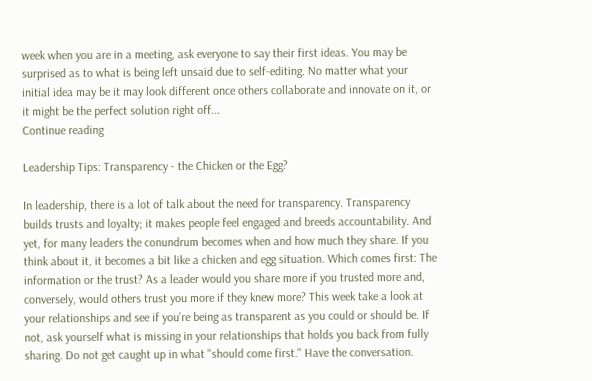week when you are in a meeting, ask everyone to say their first ideas. You may be surprised as to what is being left unsaid due to self-editing. No matter what your initial idea may be it may look different once others collaborate and innovate on it, or it might be the perfect solution right off...
Continue reading

Leadership Tips: Transparency - the Chicken or the Egg?

In leadership, there is a lot of talk about the need for transparency. Transparency builds trusts and loyalty; it makes people feel engaged and breeds accountability. And yet, for many leaders the conundrum becomes when and how much they share. If you think about it, it becomes a bit like a chicken and egg situation. Which comes first: The information or the trust? As a leader would you share more if you trusted more and, conversely, would others trust you more if they knew more? This week take a look at your relationships and see if you’re being as transparent as you could or should be. If not, ask yourself what is missing in your relationships that holds you back from fully sharing. Do not get caught up in what "should come first." Have the conversation.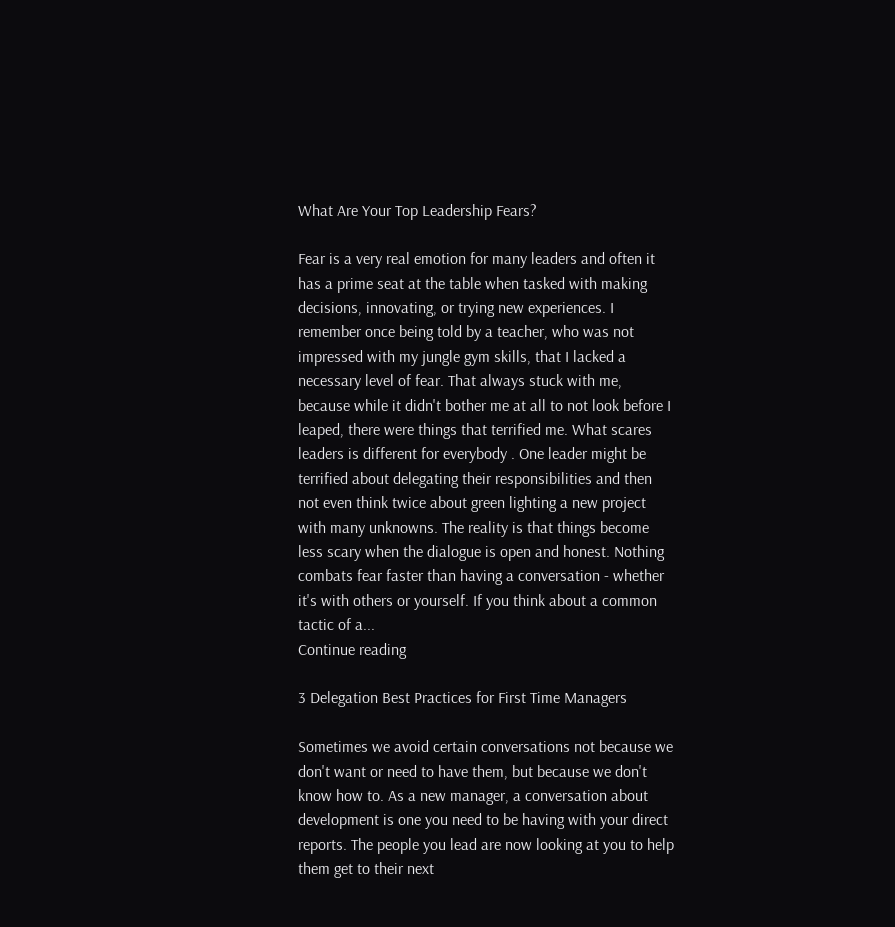What Are Your Top Leadership Fears?

Fear is a very real emotion for many leaders and often it has a prime seat at the table when tasked with making decisions, innovating, or trying new experiences. I remember once being told by a teacher, who was not impressed with my jungle gym skills, that I lacked a necessary level of fear. That always stuck with me, because while it didn't bother me at all to not look before I leaped, there were things that terrified me. What scares leaders is different for everybody . One leader might be terrified about delegating their responsibilities and then not even think twice about green lighting a new project with many unknowns. The reality is that things become less scary when the dialogue is open and honest. Nothing combats fear faster than having a conversation - whether it's with others or yourself. If you think about a common tactic of a...
Continue reading

3 Delegation Best Practices for First Time Managers

Sometimes we avoid certain conversations not because we don't want or need to have them, but because we don't know how to. As a new manager, a conversation about development is one you need to be having with your direct reports. The people you lead are now looking at you to help them get to their next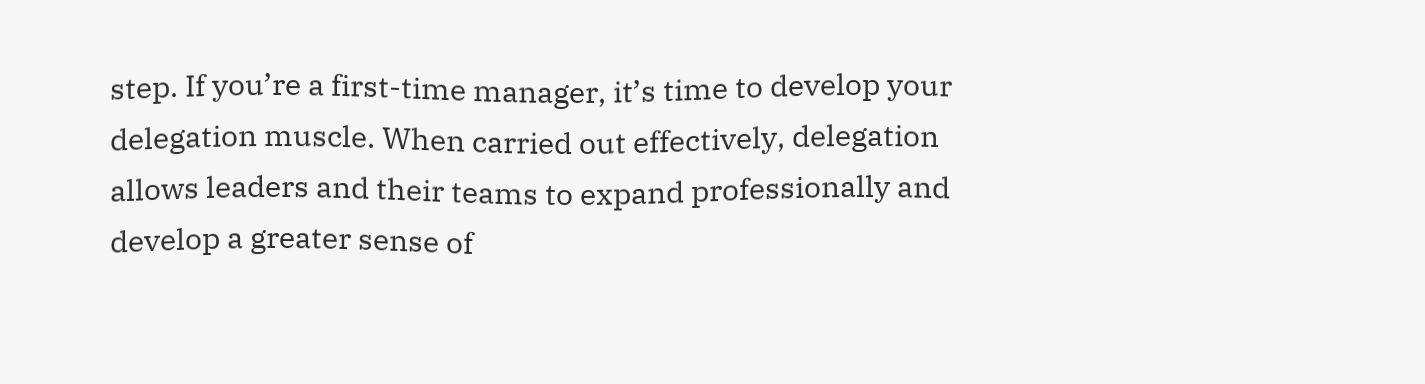step. If you’re a first-time manager, it’s time to develop your delegation muscle. When carried out effectively, delegation allows leaders and their teams to expand professionally and develop a greater sense of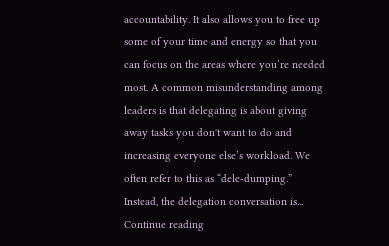accountability. It also allows you to free up some of your time and energy so that you can focus on the areas where you’re needed most. A common misunderstanding among leaders is that delegating is about giving away tasks you don't want to do and increasing everyone else’s workload. We often refer to this as “dele-dumping.” Instead, the delegation conversation is...
Continue reading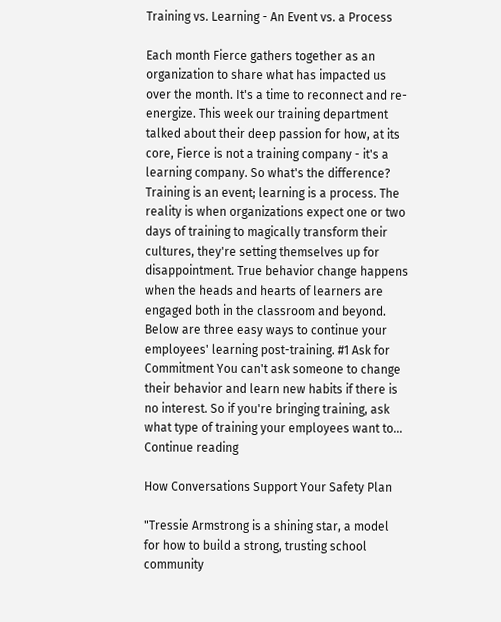Training vs. Learning - An Event vs. a Process

Each month Fierce gathers together as an organization to share what has impacted us over the month. It's a time to reconnect and re-energize. This week our training department talked about their deep passion for how, at its core, Fierce is not a training company - it's a learning company. So what's the difference? Training is an event; learning is a process. The reality is when organizations expect one or two days of training to magically transform their cultures, they're setting themselves up for disappointment. True behavior change happens when the heads and hearts of learners are engaged both in the classroom and beyond. Below are three easy ways to continue your employees' learning post-training. #1 Ask for Commitment You can't ask someone to change their behavior and learn new habits if there is no interest. So if you're bringing training, ask what type of training your employees want to...
Continue reading

How Conversations Support Your Safety Plan

"Tressie Armstrong is a shining star, a model for how to build a strong, trusting school community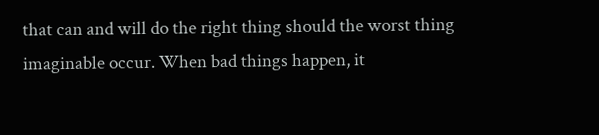that can and will do the right thing should the worst thing imaginable occur. When bad things happen, it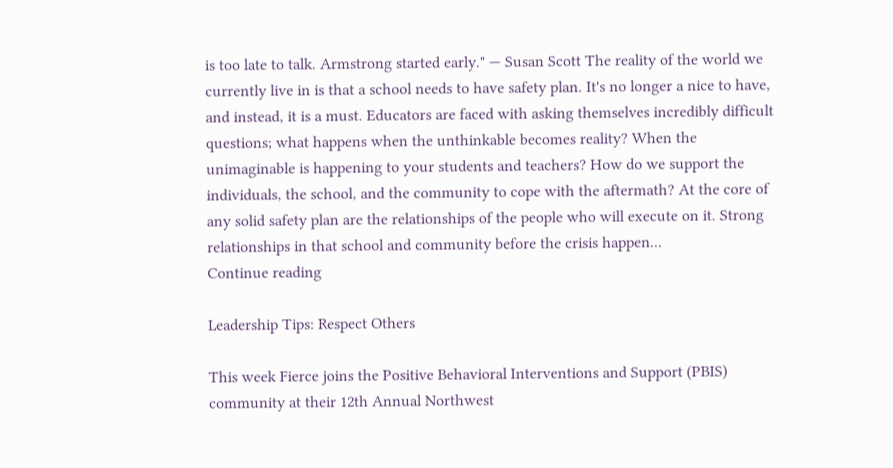is too late to talk. Armstrong started early." — Susan Scott The reality of the world we currently live in is that a school needs to have safety plan. It's no longer a nice to have, and instead, it is a must. Educators are faced with asking themselves incredibly difficult questions; what happens when the unthinkable becomes reality? When the unimaginable is happening to your students and teachers? How do we support the individuals, the school, and the community to cope with the aftermath? At the core of any solid safety plan are the relationships of the people who will execute on it. Strong relationships in that school and community before the crisis happen...
Continue reading

Leadership Tips: Respect Others

This week Fierce joins the Positive Behavioral Interventions and Support (PBIS) community at their 12th Annual Northwest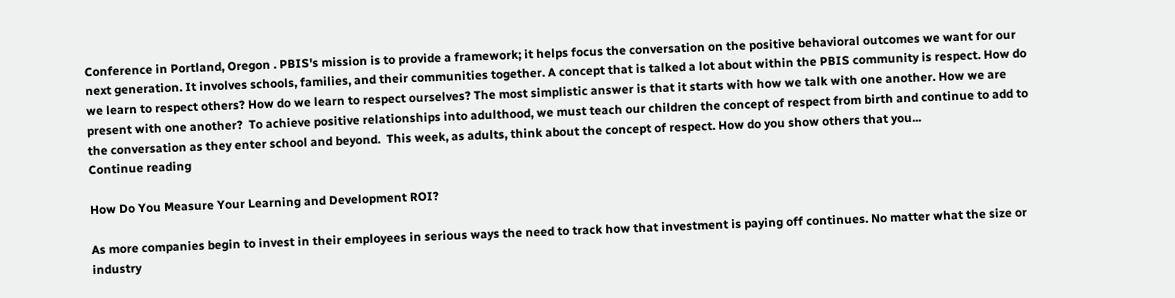Conference in Portland, Oregon . PBIS's mission is to provide a framework; it helps focus the conversation on the positive behavioral outcomes we want for our next generation. It involves schools, families, and their communities together. A concept that is talked a lot about within the PBIS community is respect. How do we learn to respect others? How do we learn to respect ourselves? The most simplistic answer is that it starts with how we talk with one another. How we are present with one another?  To achieve positive relationships into adulthood, we must teach our children the concept of respect from birth and continue to add to the conversation as they enter school and beyond.  This week, as adults, think about the concept of respect. How do you show others that you...
Continue reading

How Do You Measure Your Learning and Development ROI?

As more companies begin to invest in their employees in serious ways the need to track how that investment is paying off continues. No matter what the size or industry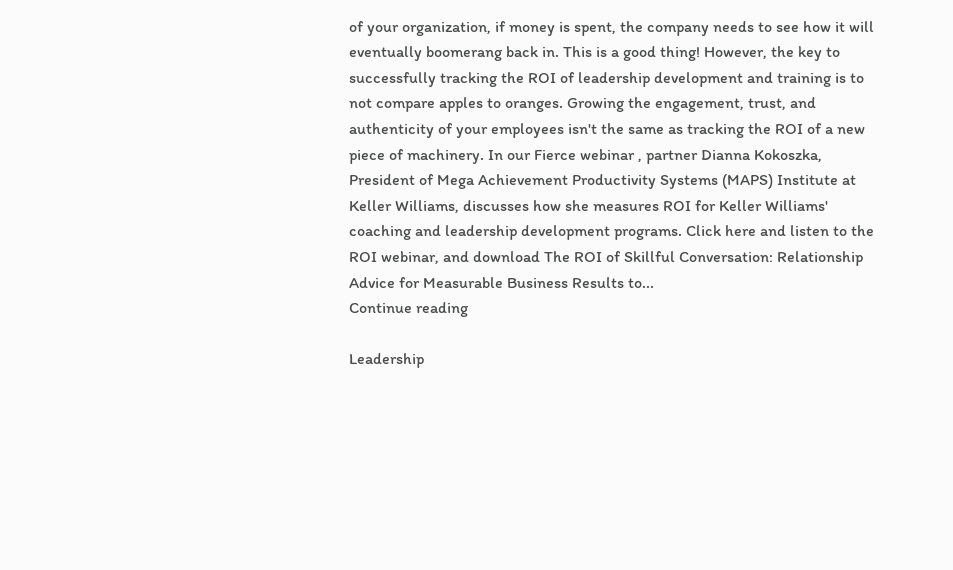of your organization, if money is spent, the company needs to see how it will eventually boomerang back in. This is a good thing! However, the key to successfully tracking the ROI of leadership development and training is to not compare apples to oranges. Growing the engagement, trust, and authenticity of your employees isn't the same as tracking the ROI of a new piece of machinery. In our Fierce webinar , partner Dianna Kokoszka, President of Mega Achievement Productivity Systems (MAPS) Institute at Keller Williams, discusses how she measures ROI for Keller Williams' coaching and leadership development programs. Click here and listen to the ROI webinar, and download The ROI of Skillful Conversation: Relationship Advice for Measurable Business Results to...
Continue reading

Leadership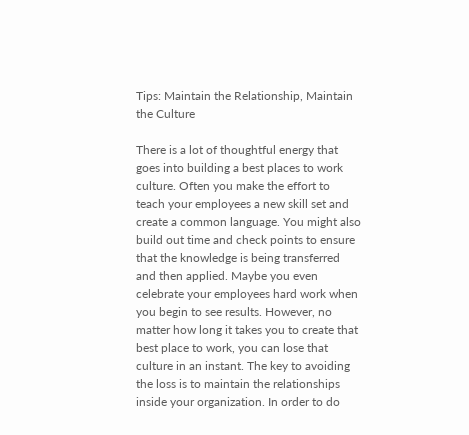Tips: Maintain the Relationship, Maintain the Culture

There is a lot of thoughtful energy that goes into building a best places to work culture. Often you make the effort to teach your employees a new skill set and create a common language. You might also build out time and check points to ensure that the knowledge is being transferred and then applied. Maybe you even celebrate your employees hard work when you begin to see results. However, no matter how long it takes you to create that best place to work, you can lose that culture in an instant. The key to avoiding the loss is to maintain the relationships inside your organization. In order to do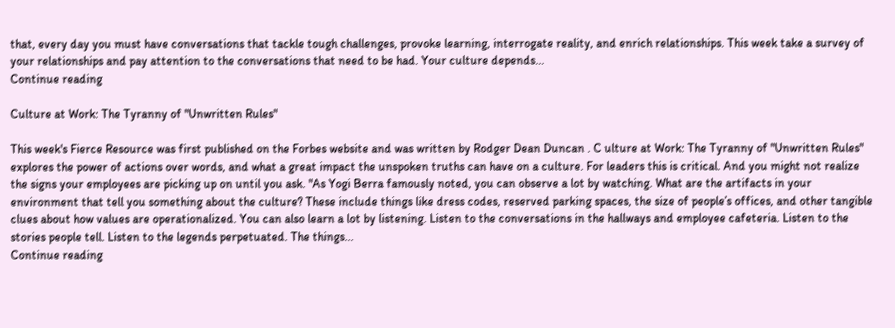that, every day you must have conversations that tackle tough challenges, provoke learning, interrogate reality, and enrich relationships. This week take a survey of your relationships and pay attention to the conversations that need to be had. Your culture depends...
Continue reading

Culture at Work: The Tyranny of "Unwritten Rules"

This week's Fierce Resource was first published on the Forbes website and was written by Rodger Dean Duncan . C ulture at Work: The Tyranny of "Unwritten Rules"   explores the power of actions over words, and what a great impact the unspoken truths can have on a culture. For leaders this is critical. And you might not realize the signs your employees are picking up on until you ask. "As Yogi Berra famously noted, you can observe a lot by watching. What are the artifacts in your environment that tell you something about the culture? These include things like dress codes, reserved parking spaces, the size of people’s offices, and other tangible clues about how values are operationalized. You can also learn a lot by listening. Listen to the conversations in the hallways and employee cafeteria. Listen to the stories people tell. Listen to the legends perpetuated. The things...
Continue reading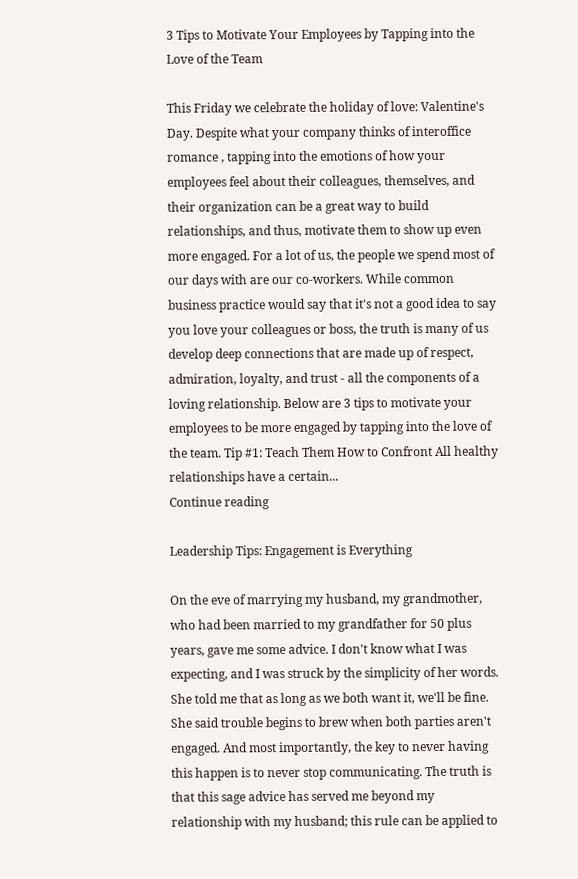3 Tips to Motivate Your Employees by Tapping into the Love of the Team

This Friday we celebrate the holiday of love: Valentine's Day. Despite what your company thinks of interoffice romance , tapping into the emotions of how your employees feel about their colleagues, themselves, and their organization can be a great way to build relationships, and thus, motivate them to show up even more engaged. For a lot of us, the people we spend most of our days with are our co-workers. While common business practice would say that it's not a good idea to say you love your colleagues or boss, the truth is many of us develop deep connections that are made up of respect, admiration, loyalty, and trust - all the components of a loving relationship. Below are 3 tips to motivate your employees to be more engaged by tapping into the love of the team. Tip #1: Teach Them How to Confront All healthy relationships have a certain...
Continue reading

Leadership Tips: Engagement is Everything

On the eve of marrying my husband, my grandmother, who had been married to my grandfather for 50 plus years, gave me some advice. I don't know what I was expecting, and I was struck by the simplicity of her words. She told me that as long as we both want it, we'll be fine. She said trouble begins to brew when both parties aren't engaged. And most importantly, the key to never having this happen is to never stop communicating. The truth is that this sage advice has served me beyond my relationship with my husband; this rule can be applied to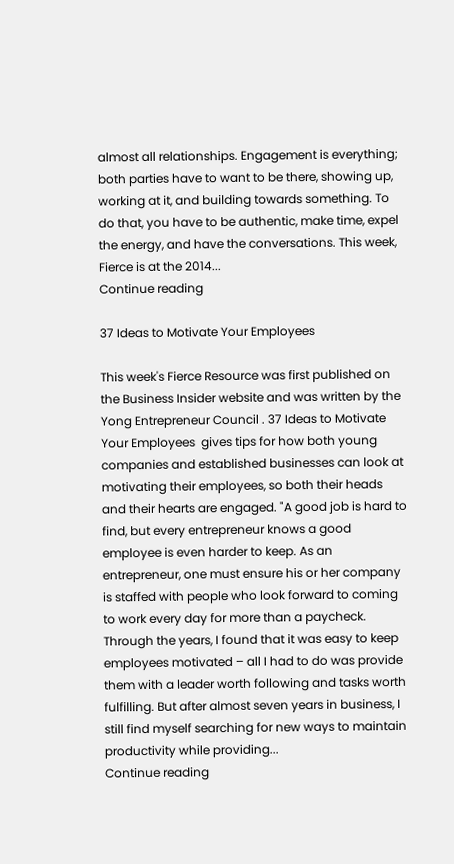almost all relationships. Engagement is everything; both parties have to want to be there, showing up, working at it, and building towards something. To do that, you have to be authentic, make time, expel the energy, and have the conversations. This week, Fierce is at the 2014...
Continue reading

37 Ideas to Motivate Your Employees

This week's Fierce Resource was first published on the Business Insider website and was written by the Yong Entrepreneur Council . 37 Ideas to Motivate Your Employees  gives tips for how both young companies and established businesses can look at motivating their employees, so both their heads and their hearts are engaged. "A good job is hard to find, but every entrepreneur knows a good employee is even harder to keep. As an entrepreneur, one must ensure his or her company is staffed with people who look forward to coming to work every day for more than a paycheck. Through the years, I found that it was easy to keep employees motivated – all I had to do was provide them with a leader worth following and tasks worth fulfilling. But after almost seven years in business, I still find myself searching for new ways to maintain productivity while providing...
Continue reading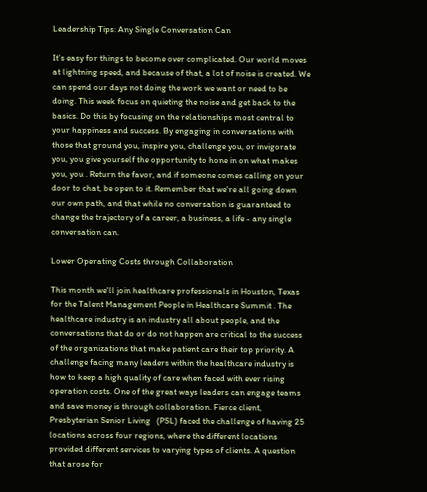Leadership Tips: Any Single Conversation Can

It's easy for things to become over complicated. Our world moves at lightning speed, and because of that, a lot of noise is created. We can spend our days not doing the work we want or need to be doing. This week focus on quieting the noise and get back to the basics. Do this by focusing on the relationships most central to your happiness and success. By engaging in conversations with those that ground you, inspire you, challenge you, or invigorate you, you give yourself the opportunity to hone in on what makes you, you . Return the favor, and if someone comes calling on your door to chat, be open to it. Remember that we're all going down our own path, and that while no conversation is guaranteed to change the trajectory of a career, a business, a life - any single conversation can.

Lower Operating Costs through Collaboration

This month we'll join healthcare professionals in Houston, Texas for the Talent Management People in Healthcare Summit . The healthcare industry is an industry all about people, and the conversations that do or do not happen are critical to the success of the organizations that make patient care their top priority. A challenge facing many leaders within the healthcare industry is how to keep a high quality of care when faced with ever rising operation costs. One of the great ways leaders can engage teams and save money is through collaboration. Fierce client, Presbyterian Senior Living   (PSL) faced the challenge of having 25 locations across four regions, where the different locations provided different services to varying types of clients. A question that arose for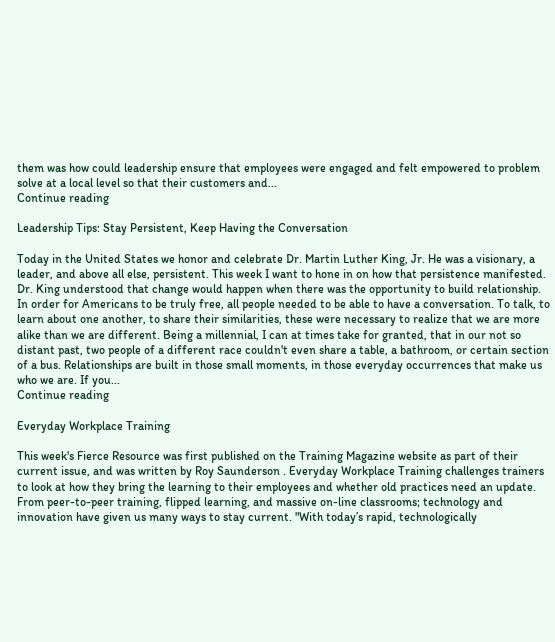them was how could leadership ensure that employees were engaged and felt empowered to problem solve at a local level so that their customers and...
Continue reading

Leadership Tips: Stay Persistent, Keep Having the Conversation

Today in the United States we honor and celebrate Dr. Martin Luther King, Jr. He was a visionary, a leader, and above all else, persistent. This week I want to hone in on how that persistence manifested. Dr. King understood that change would happen when there was the opportunity to build relationship. In order for Americans to be truly free, all people needed to be able to have a conversation. To talk, to learn about one another, to share their similarities, these were necessary to realize that we are more alike than we are different. Being a millennial, I can at times take for granted, that in our not so distant past, two people of a different race couldn't even share a table, a bathroom, or certain section of a bus. Relationships are built in those small moments, in those everyday occurrences that make us who we are. If you...
Continue reading

Everyday Workplace Training

This week's Fierce Resource was first published on the Training Magazine website as part of their current issue, and was written by Roy Saunderson . Everyday Workplace Training challenges trainers to look at how they bring the learning to their employees and whether old practices need an update. From peer-to-peer training, flipped learning, and massive on-line classrooms; technology and innovation have given us many ways to stay current. "With today’s rapid, technologically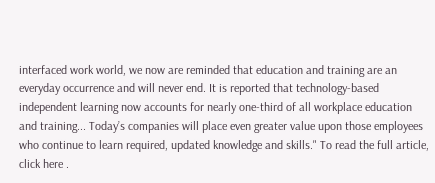interfaced work world, we now are reminded that education and training are an everyday occurrence and will never end. It is reported that technology-based independent learning now accounts for nearly one-third of all workplace education and training... Today’s companies will place even greater value upon those employees who continue to learn required, updated knowledge and skills." To read the full article, click here .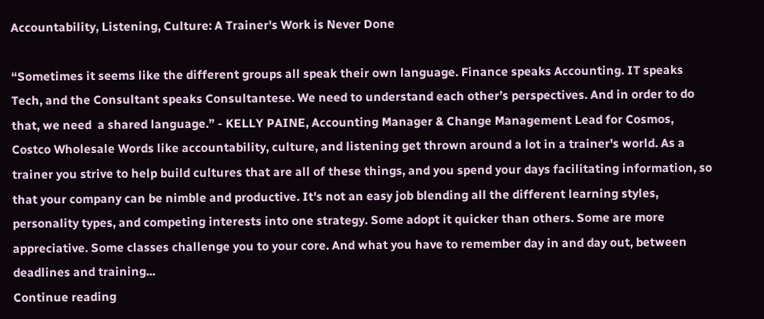Accountability, Listening, Culture: A Trainer's Work is Never Done

“Sometimes it seems like the different groups all speak their own language. Finance speaks Accounting. IT speaks Tech, and the Consultant speaks Consultantese. We need to understand each other’s perspectives. And in order to do that, we need  a shared language.” - KELLY PAINE, Accounting Manager & Change Management Lead for Cosmos, Costco Wholesale Words like accountability, culture, and listening get thrown around a lot in a trainer's world. As a trainer you strive to help build cultures that are all of these things, and you spend your days facilitating information, so that your company can be nimble and productive. It's not an easy job blending all the different learning styles, personality types, and competing interests into one strategy. Some adopt it quicker than others. Some are more appreciative. Some classes challenge you to your core. And what you have to remember day in and day out, between deadlines and training...
Continue reading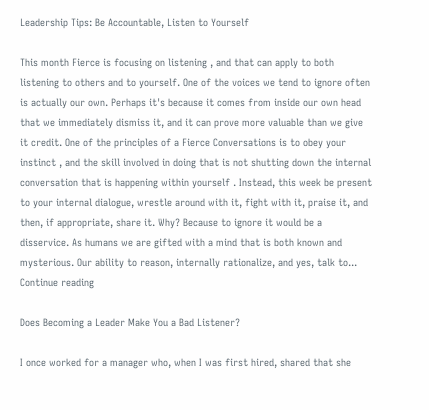Leadership Tips: Be Accountable, Listen to Yourself

This month Fierce is focusing on listening , and that can apply to both listening to others and to yourself. One of the voices we tend to ignore often is actually our own. Perhaps it's because it comes from inside our own head that we immediately dismiss it, and it can prove more valuable than we give it credit. One of the principles of a Fierce Conversations is to obey your instinct , and the skill involved in doing that is not shutting down the internal conversation that is happening within yourself . Instead, this week be present to your internal dialogue, wrestle around with it, fight with it, praise it, and then, if appropriate, share it. Why? Because to ignore it would be a disservice. As humans we are gifted with a mind that is both known and mysterious. Our ability to reason, internally rationalize, and yes, talk to...
Continue reading

Does Becoming a Leader Make You a Bad Listener?

I once worked for a manager who, when I was first hired, shared that she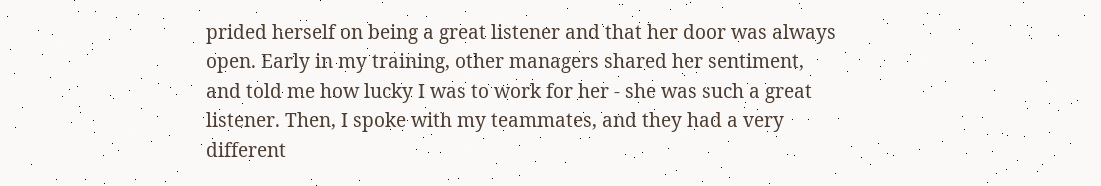prided herself on being a great listener and that her door was always open. Early in my training, other managers shared her sentiment, and told me how lucky I was to work for her - she was such a great listener. Then, I spoke with my teammates, and they had a very different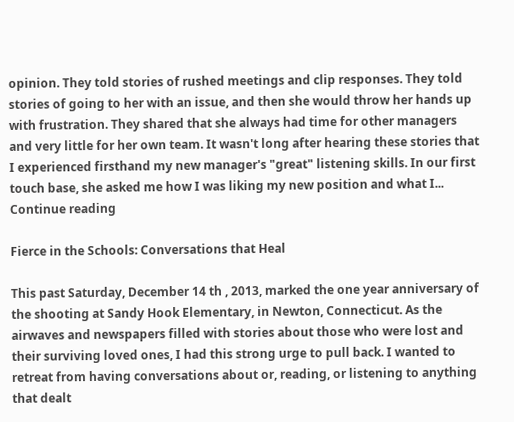opinion. They told stories of rushed meetings and clip responses. They told stories of going to her with an issue, and then she would throw her hands up with frustration. They shared that she always had time for other managers and very little for her own team. It wasn't long after hearing these stories that I experienced firsthand my new manager's "great" listening skills. In our first touch base, she asked me how I was liking my new position and what I...
Continue reading

Fierce in the Schools: Conversations that Heal

This past Saturday, December 14 th , 2013, marked the one year anniversary of the shooting at Sandy Hook Elementary, in Newton, Connecticut. As the airwaves and newspapers filled with stories about those who were lost and their surviving loved ones, I had this strong urge to pull back. I wanted to retreat from having conversations about or, reading, or listening to anything that dealt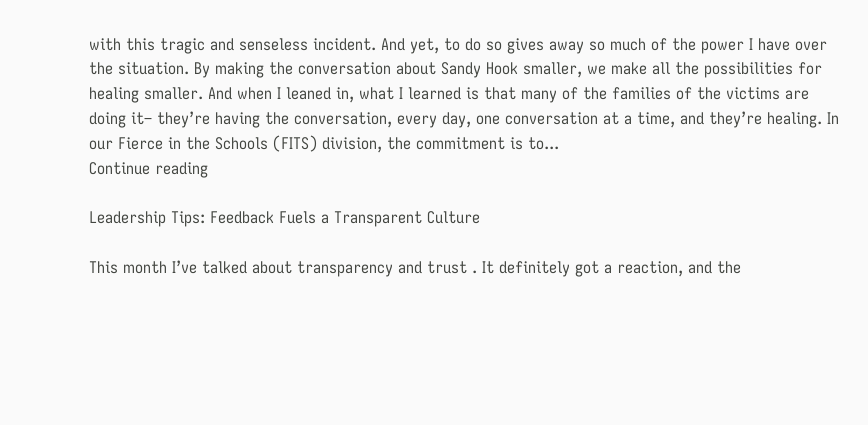with this tragic and senseless incident. And yet, to do so gives away so much of the power I have over the situation. By making the conversation about Sandy Hook smaller, we make all the possibilities for healing smaller. And when I leaned in, what I learned is that many of the families of the victims are doing it– they’re having the conversation, every day, one conversation at a time, and they’re healing. In our Fierce in the Schools (FITS) division, the commitment is to...
Continue reading

Leadership Tips: Feedback Fuels a Transparent Culture

This month I’ve talked about transparency and trust . It definitely got a reaction, and the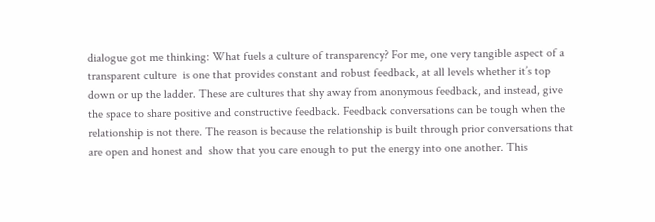dialogue got me thinking: What fuels a culture of transparency? For me, one very tangible aspect of a transparent culture  is one that provides constant and robust feedback, at all levels whether it’s top down or up the ladder. These are cultures that shy away from anonymous feedback, and instead, give the space to share positive and constructive feedback. Feedback conversations can be tough when the relationship is not there. The reason is because the relationship is built through prior conversations that are open and honest and  show that you care enough to put the energy into one another. This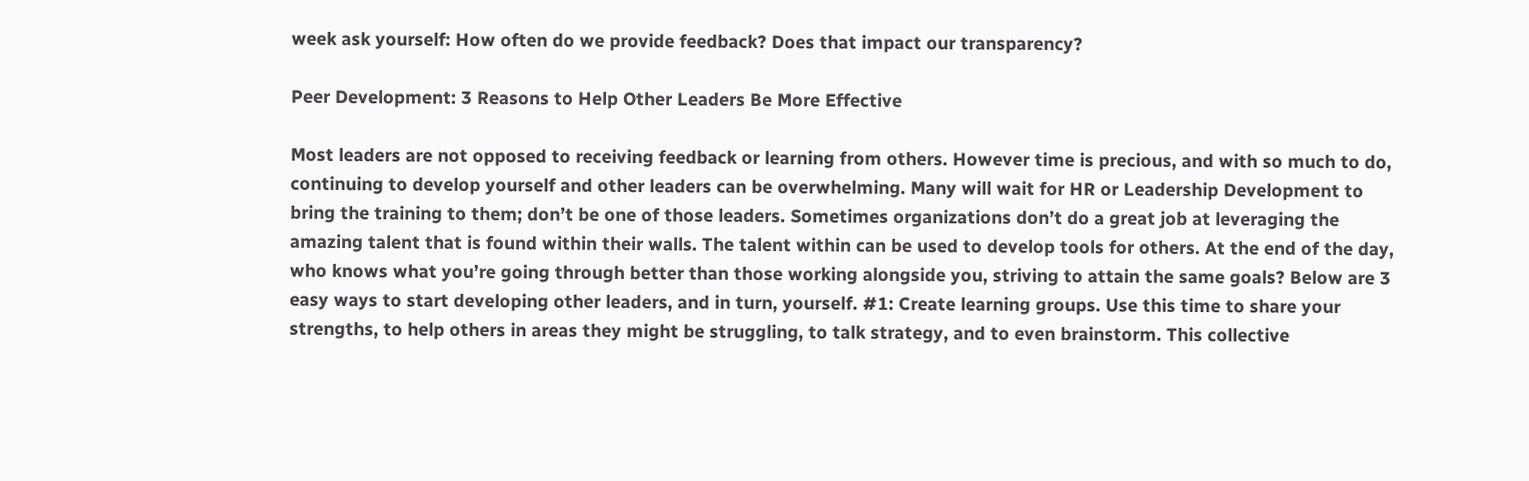week ask yourself: How often do we provide feedback? Does that impact our transparency?

Peer Development: 3 Reasons to Help Other Leaders Be More Effective

Most leaders are not opposed to receiving feedback or learning from others. However time is precious, and with so much to do, continuing to develop yourself and other leaders can be overwhelming. Many will wait for HR or Leadership Development to bring the training to them; don’t be one of those leaders. Sometimes organizations don’t do a great job at leveraging the amazing talent that is found within their walls. The talent within can be used to develop tools for others. At the end of the day, who knows what you’re going through better than those working alongside you, striving to attain the same goals? Below are 3 easy ways to start developing other leaders, and in turn, yourself. #1: Create learning groups. Use this time to share your strengths, to help others in areas they might be struggling, to talk strategy, and to even brainstorm. This collective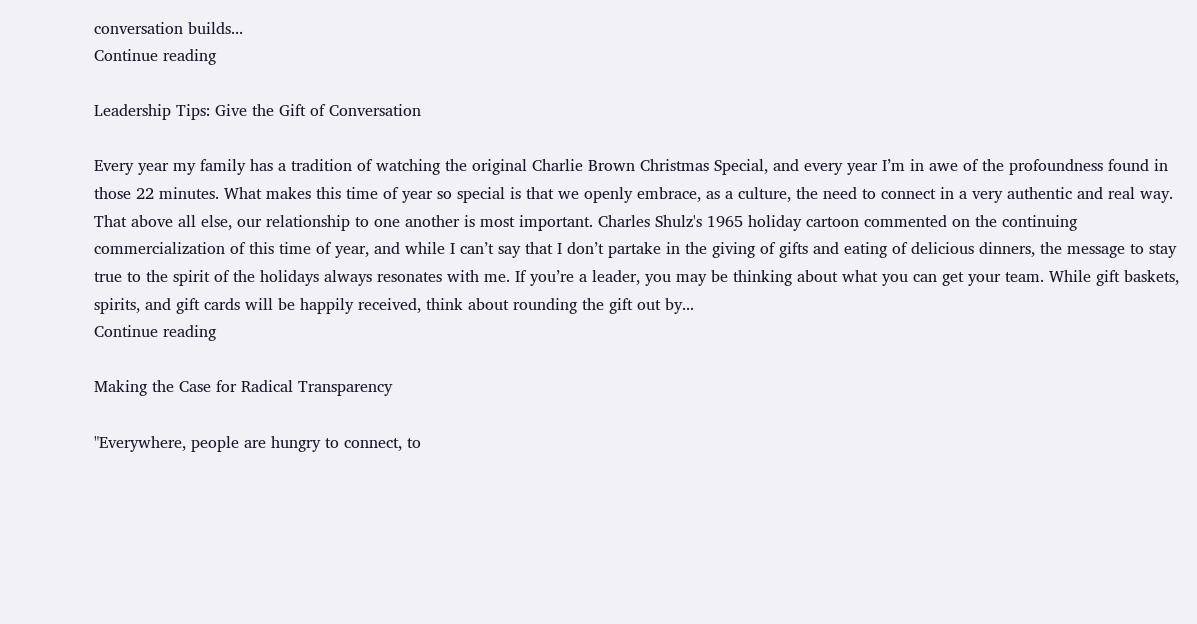conversation builds...
Continue reading

Leadership Tips: Give the Gift of Conversation

Every year my family has a tradition of watching the original Charlie Brown Christmas Special, and every year I’m in awe of the profoundness found in those 22 minutes. What makes this time of year so special is that we openly embrace, as a culture, the need to connect in a very authentic and real way. That above all else, our relationship to one another is most important. Charles Shulz's 1965 holiday cartoon commented on the continuing commercialization of this time of year, and while I can’t say that I don’t partake in the giving of gifts and eating of delicious dinners, the message to stay true to the spirit of the holidays always resonates with me. If you’re a leader, you may be thinking about what you can get your team. While gift baskets, spirits, and gift cards will be happily received, think about rounding the gift out by...
Continue reading

Making the Case for Radical Transparency

"Everywhere, people are hungry to connect, to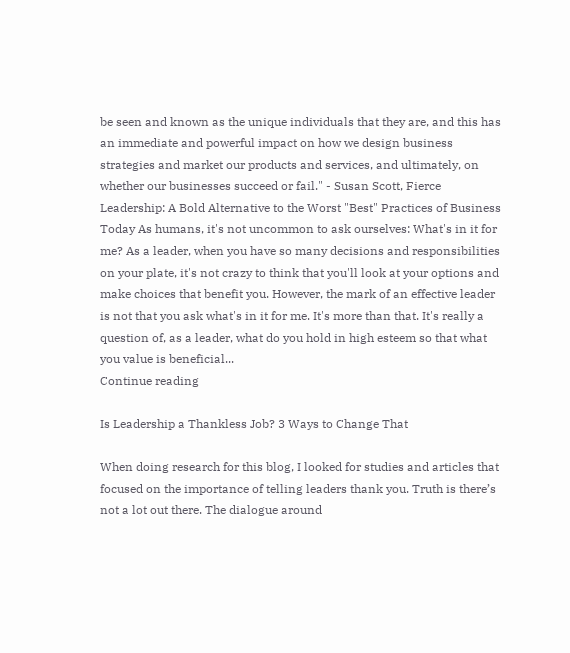be seen and known as the unique individuals that they are, and this has an immediate and powerful impact on how we design business strategies and market our products and services, and ultimately, on whether our businesses succeed or fail." - Susan Scott, Fierce Leadership: A Bold Alternative to the Worst "Best" Practices of Business Today As humans, it's not uncommon to ask ourselves: What's in it for me? As a leader, when you have so many decisions and responsibilities on your plate, it's not crazy to think that you'll look at your options and make choices that benefit you. However, the mark of an effective leader is not that you ask what's in it for me. It's more than that. It's really a question of, as a leader, what do you hold in high esteem so that what you value is beneficial...
Continue reading

Is Leadership a Thankless Job? 3 Ways to Change That

When doing research for this blog, I looked for studies and articles that focused on the importance of telling leaders thank you. Truth is there’s not a lot out there. The dialogue around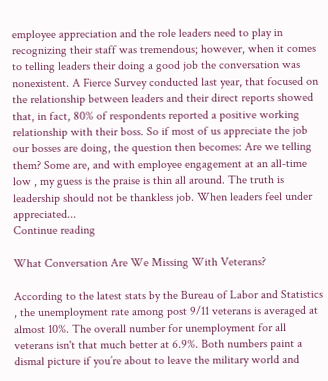employee appreciation and the role leaders need to play in recognizing their staff was tremendous; however, when it comes to telling leaders their doing a good job the conversation was nonexistent. A Fierce Survey conducted last year, that focused on the relationship between leaders and their direct reports showed that, in fact, 80% of respondents reported a positive working relationship with their boss. So if most of us appreciate the job our bosses are doing, the question then becomes: Are we telling them? Some are, and with employee engagement at an all-time low , my guess is the praise is thin all around. The truth is leadership should not be thankless job. When leaders feel under appreciated...
Continue reading

What Conversation Are We Missing With Veterans?

According to the latest stats by the Bureau of Labor and Statistics , the unemployment rate among post 9/11 veterans is averaged at almost 10%. The overall number for unemployment for all veterans isn't that much better at 6.9%. Both numbers paint a dismal picture if you’re about to leave the military world and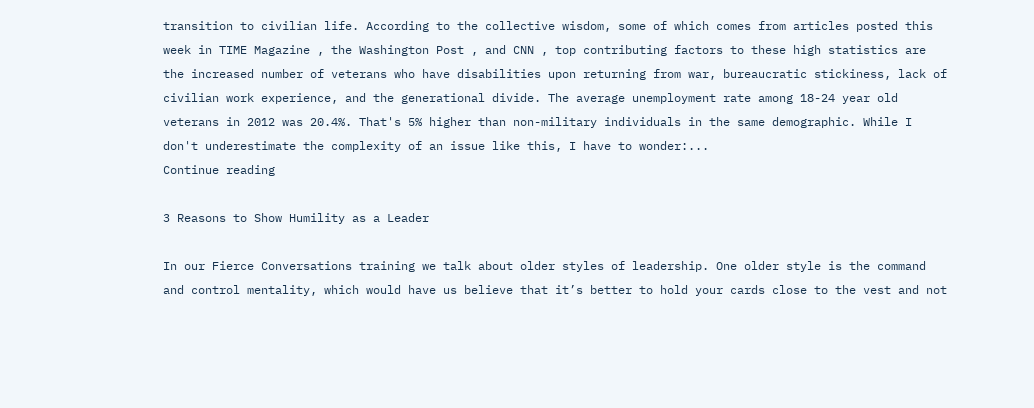transition to civilian life. According to the collective wisdom, some of which comes from articles posted this week in TIME Magazine , the Washington Post , and CNN , top contributing factors to these high statistics are the increased number of veterans who have disabilities upon returning from war, bureaucratic stickiness, lack of civilian work experience, and the generational divide. The average unemployment rate among 18-24 year old veterans in 2012 was 20.4%. That's 5% higher than non-military individuals in the same demographic. While I don't underestimate the complexity of an issue like this, I have to wonder:...
Continue reading

3 Reasons to Show Humility as a Leader

In our Fierce Conversations training we talk about older styles of leadership. One older style is the command and control mentality, which would have us believe that it’s better to hold your cards close to the vest and not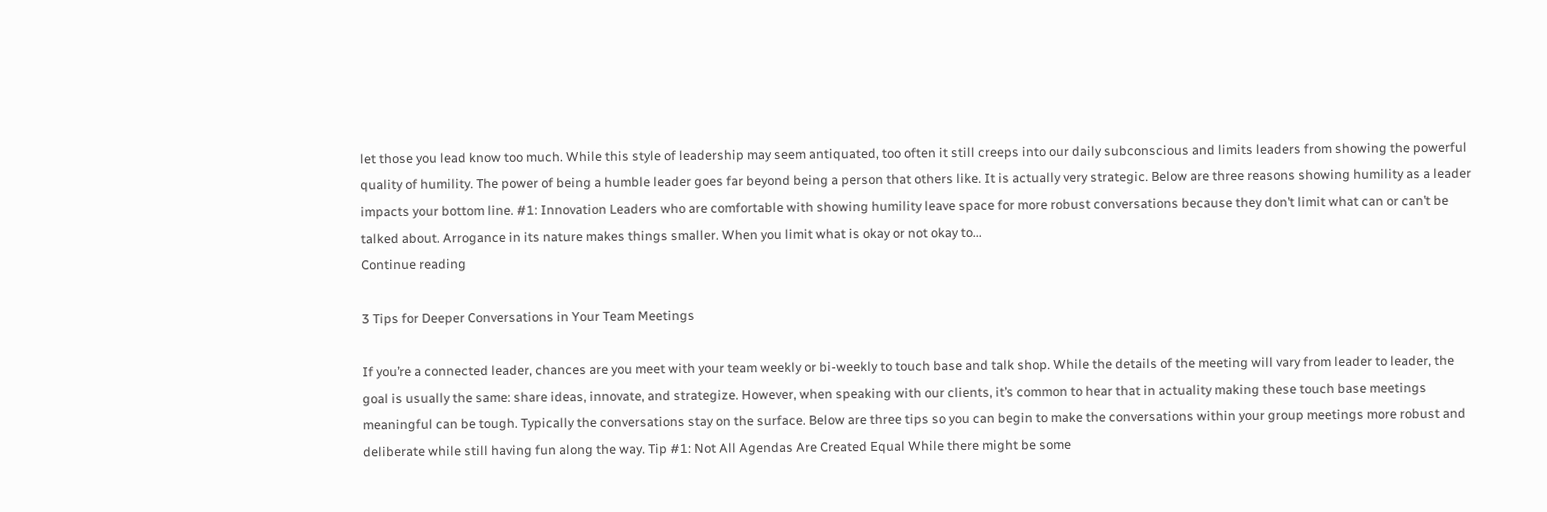let those you lead know too much. While this style of leadership may seem antiquated, too often it still creeps into our daily subconscious and limits leaders from showing the powerful quality of humility. The power of being a humble leader goes far beyond being a person that others like. It is actually very strategic. Below are three reasons showing humility as a leader impacts your bottom line. #1: Innovation Leaders who are comfortable with showing humility leave space for more robust conversations because they don’t limit what can or can’t be talked about. Arrogance in its nature makes things smaller. When you limit what is okay or not okay to...
Continue reading

3 Tips for Deeper Conversations in Your Team Meetings

If you’re a connected leader, chances are you meet with your team weekly or bi-weekly to touch base and talk shop. While the details of the meeting will vary from leader to leader, the goal is usually the same: share ideas, innovate, and strategize. However, when speaking with our clients, it’s common to hear that in actuality making these touch base meetings meaningful can be tough. Typically the conversations stay on the surface. Below are three tips so you can begin to make the conversations within your group meetings more robust and deliberate while still having fun along the way. Tip #1: Not All Agendas Are Created Equal While there might be some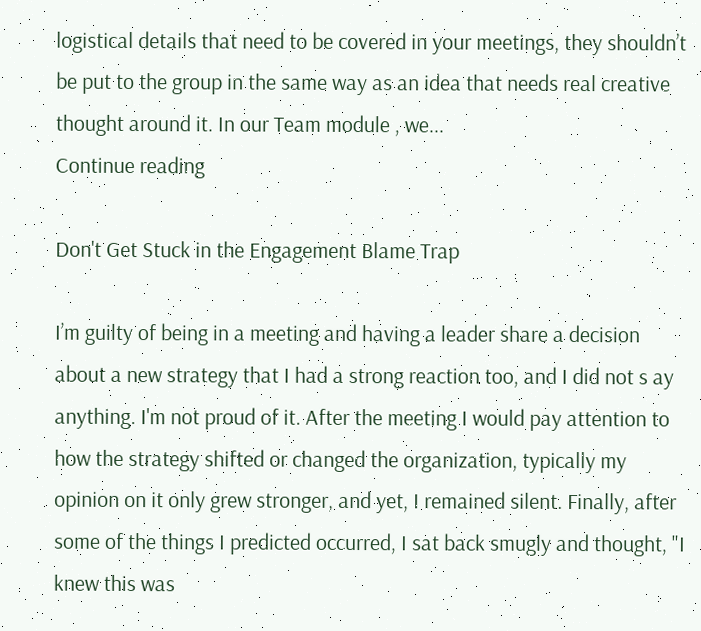logistical details that need to be covered in your meetings, they shouldn’t be put to the group in the same way as an idea that needs real creative thought around it. In our Team module , we...
Continue reading

Don't Get Stuck in the Engagement Blame Trap

I’m guilty of being in a meeting and having a leader share a decision about a new strategy that I had a strong reaction too, and I did not s ay anything. I'm not proud of it. After the meeting I would pay attention to how the strategy shifted or changed the organization, typically my opinion on it only grew stronger, and yet, I remained silent. Finally, after some of the things I predicted occurred, I sat back smugly and thought, "I knew this was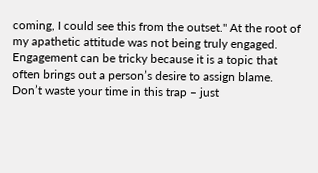coming, I could see this from the outset." At the root of my apathetic attitude was not being truly engaged. Engagement can be tricky because it is a topic that often brings out a person’s desire to assign blame. Don’t waste your time in this trap – just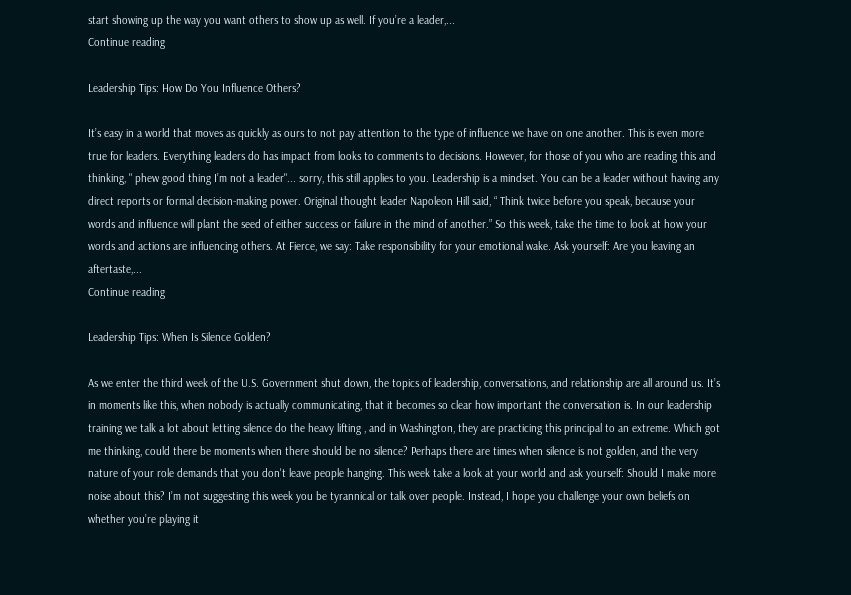start showing up the way you want others to show up as well. If you’re a leader,...
Continue reading

Leadership Tips: How Do You Influence Others?

It’s easy in a world that moves as quickly as ours to not pay attention to the type of influence we have on one another. This is even more true for leaders. Everything leaders do has impact from looks to comments to decisions. However, for those of you who are reading this and thinking, " phew good thing I’m not a leader"... sorry, this still applies to you. Leadership is a mindset. You can be a leader without having any direct reports or formal decision-making power. Original thought leader Napoleon Hill said, “ Think twice before you speak, because your words and influence will plant the seed of either success or failure in the mind of another.” So this week, take the time to look at how your words and actions are influencing others. At Fierce, we say: Take responsibility for your emotional wake. Ask yourself: Are you leaving an aftertaste,...
Continue reading

Leadership Tips: When Is Silence Golden?

As we enter the third week of the U.S. Government shut down, the topics of leadership, conversations, and relationship are all around us. It’s in moments like this, when nobody is actually communicating, that it becomes so clear how important the conversation is. In our leadership training we talk a lot about letting silence do the heavy lifting , and in Washington, they are practicing this principal to an extreme. Which got me thinking, could there be moments when there should be no silence? Perhaps there are times when silence is not golden, and the very nature of your role demands that you don't leave people hanging. This week take a look at your world and ask yourself: Should I make more noise about this? I’m not suggesting this week you be tyrannical or talk over people. Instead, I hope you challenge your own beliefs on whether you’re playing it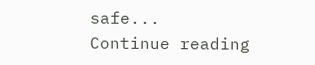safe...
Continue reading